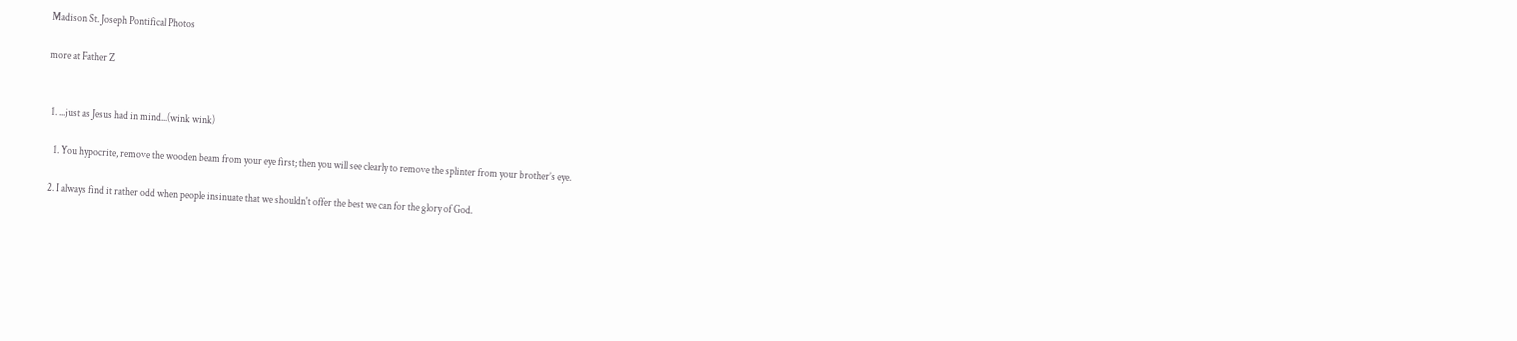Madison St. Joseph Pontifical Photos

more at Father Z


  1. ...just as Jesus had in mind...(wink wink)

    1. You hypocrite, remove the wooden beam from your eye first; then you will see clearly to remove the splinter from your brother’s eye.

  2. I always find it rather odd when people insinuate that we shouldn't offer the best we can for the glory of God.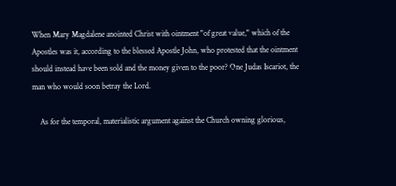When Mary Magdalene anointed Christ with ointment "of great value," which of the Apostles was it, according to the blessed Apostle John, who protested that the ointment should instead have been sold and the money given to the poor? One Judas Iscariot, the man who would soon betray the Lord.

    As for the temporal, materialistic argument against the Church owning glorious,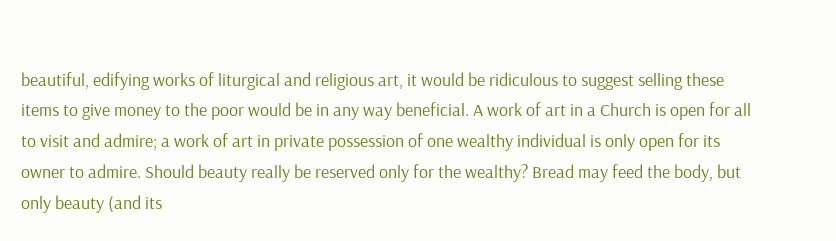beautiful, edifying works of liturgical and religious art, it would be ridiculous to suggest selling these items to give money to the poor would be in any way beneficial. A work of art in a Church is open for all to visit and admire; a work of art in private possession of one wealthy individual is only open for its owner to admire. Should beauty really be reserved only for the wealthy? Bread may feed the body, but only beauty (and its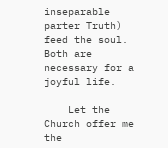inseparable parter Truth) feed the soul. Both are necessary for a joyful life.

    Let the Church offer me the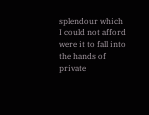splendour which I could not afford were it to fall into the hands of private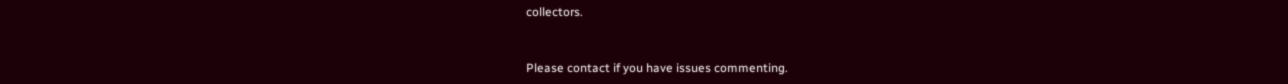collectors.


Please contact if you have issues commenting.